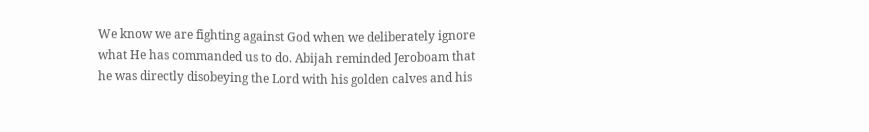We know we are fighting against God when we deliberately ignore what He has commanded us to do. Abijah reminded Jeroboam that he was directly disobeying the Lord with his golden calves and his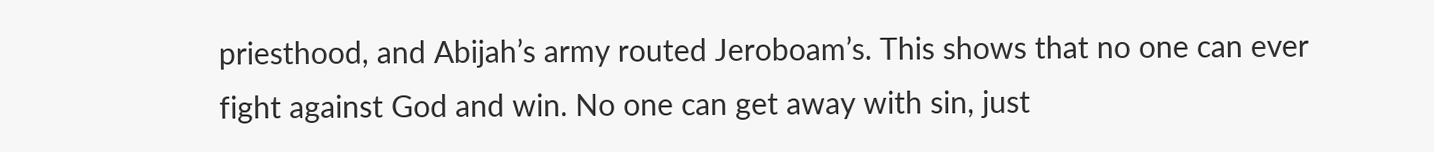priesthood, and Abijah’s army routed Jeroboam’s. This shows that no one can ever fight against God and win. No one can get away with sin, just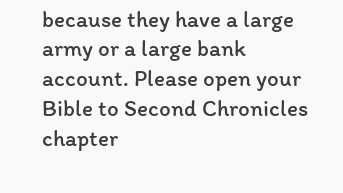because they have a large army or a large bank account. Please open your Bible to Second Chronicles chapter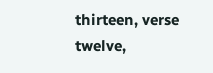thirteen, verse twelve,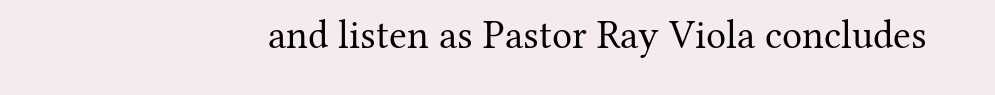and listen as Pastor Ray Viola concludes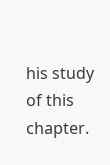his study of this chapter.